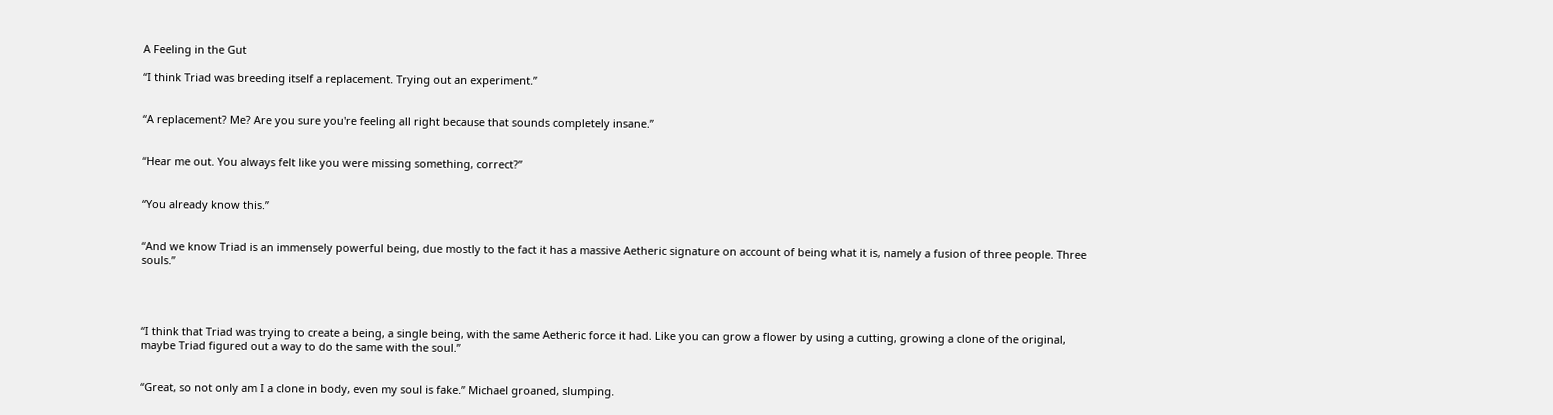A Feeling in the Gut

“I think Triad was breeding itself a replacement. Trying out an experiment.”


“A replacement? Me? Are you sure you're feeling all right because that sounds completely insane.”


“Hear me out. You always felt like you were missing something, correct?”


“You already know this.”


“And we know Triad is an immensely powerful being, due mostly to the fact it has a massive Aetheric signature on account of being what it is, namely a fusion of three people. Three souls.”




“I think that Triad was trying to create a being, a single being, with the same Aetheric force it had. Like you can grow a flower by using a cutting, growing a clone of the original, maybe Triad figured out a way to do the same with the soul.”


“Great, so not only am I a clone in body, even my soul is fake.” Michael groaned, slumping.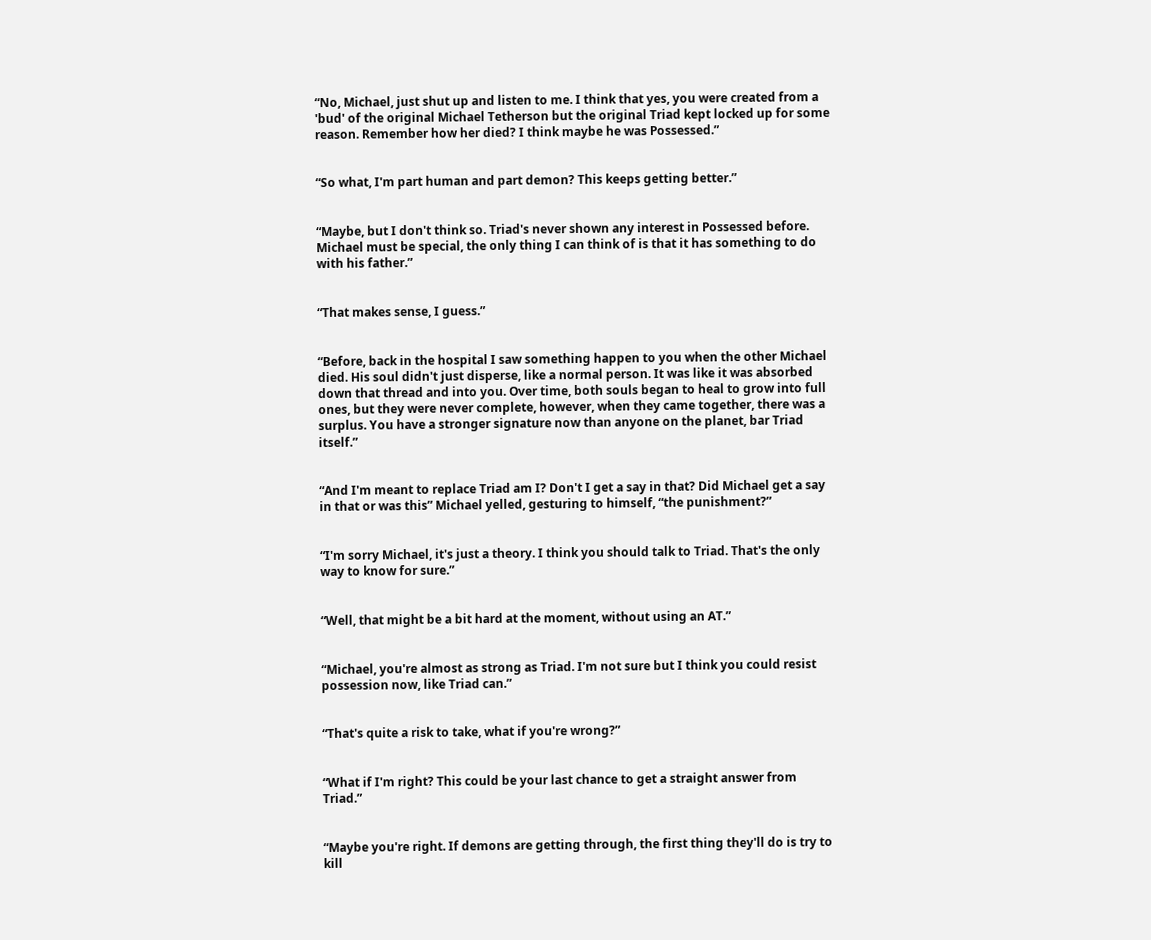“No, Michael, just shut up and listen to me. I think that yes, you were created from a 'bud' of the original Michael Tetherson but the original Triad kept locked up for some reason. Remember how her died? I think maybe he was Possessed.”


“So what, I'm part human and part demon? This keeps getting better.”


“Maybe, but I don't think so. Triad's never shown any interest in Possessed before. Michael must be special, the only thing I can think of is that it has something to do with his father.”


“That makes sense, I guess.”


“Before, back in the hospital I saw something happen to you when the other Michael died. His soul didn't just disperse, like a normal person. It was like it was absorbed down that thread and into you. Over time, both souls began to heal to grow into full ones, but they were never complete, however, when they came together, there was a surplus. You have a stronger signature now than anyone on the planet, bar Triad itself.”


“And I'm meant to replace Triad am I? Don't I get a say in that? Did Michael get a say in that or was this” Michael yelled, gesturing to himself, “the punishment?”


“I'm sorry Michael, it's just a theory. I think you should talk to Triad. That's the only way to know for sure.”


“Well, that might be a bit hard at the moment, without using an AT.”


“Michael, you're almost as strong as Triad. I'm not sure but I think you could resist possession now, like Triad can.”


“That's quite a risk to take, what if you're wrong?”


“What if I'm right? This could be your last chance to get a straight answer from Triad.”


“Maybe you're right. If demons are getting through, the first thing they'll do is try to kill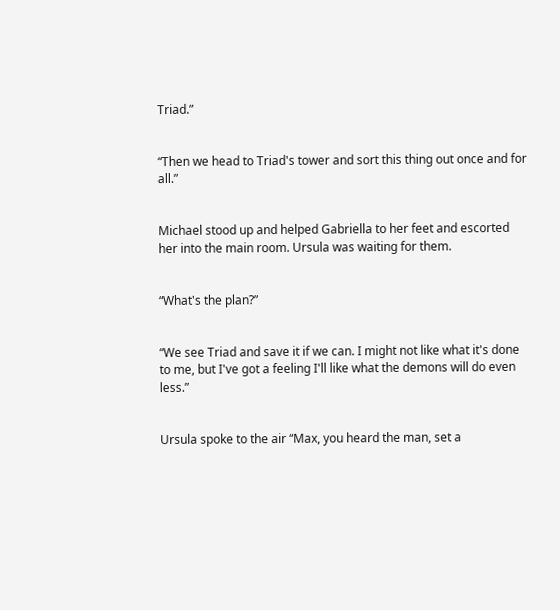Triad.”


“Then we head to Triad's tower and sort this thing out once and for all.”


Michael stood up and helped Gabriella to her feet and escorted her into the main room. Ursula was waiting for them.


“What's the plan?”


“We see Triad and save it if we can. I might not like what it's done to me, but I've got a feeling I'll like what the demons will do even less.”


Ursula spoke to the air “Max, you heard the man, set a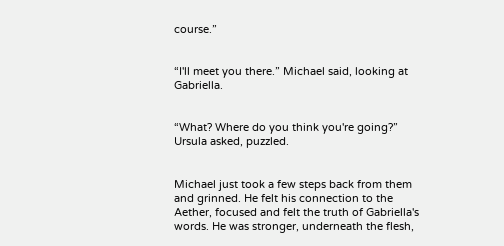course.”


“I'll meet you there.” Michael said, looking at Gabriella.


“What? Where do you think you're going?” Ursula asked, puzzled.


Michael just took a few steps back from them and grinned. He felt his connection to the Aether, focused and felt the truth of Gabriella's words. He was stronger, underneath the flesh,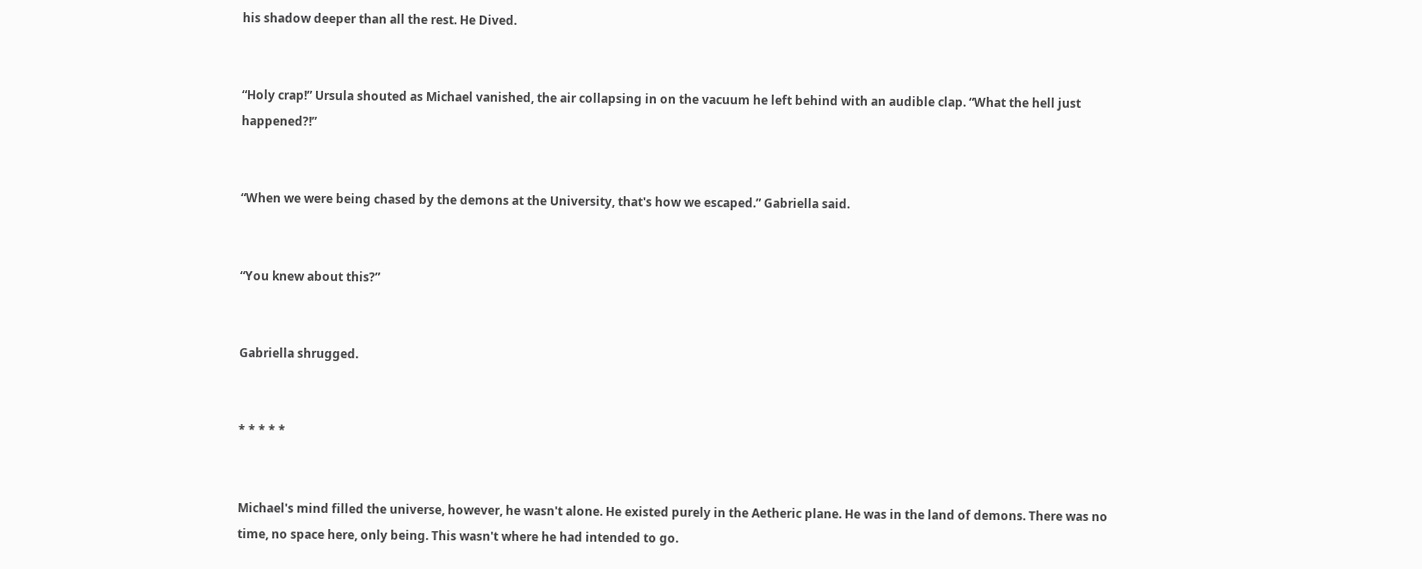his shadow deeper than all the rest. He Dived.


“Holy crap!” Ursula shouted as Michael vanished, the air collapsing in on the vacuum he left behind with an audible clap. “What the hell just happened?!”


“When we were being chased by the demons at the University, that's how we escaped.” Gabriella said.


“You knew about this?”


Gabriella shrugged.


* * * * *


Michael's mind filled the universe, however, he wasn't alone. He existed purely in the Aetheric plane. He was in the land of demons. There was no time, no space here, only being. This wasn't where he had intended to go.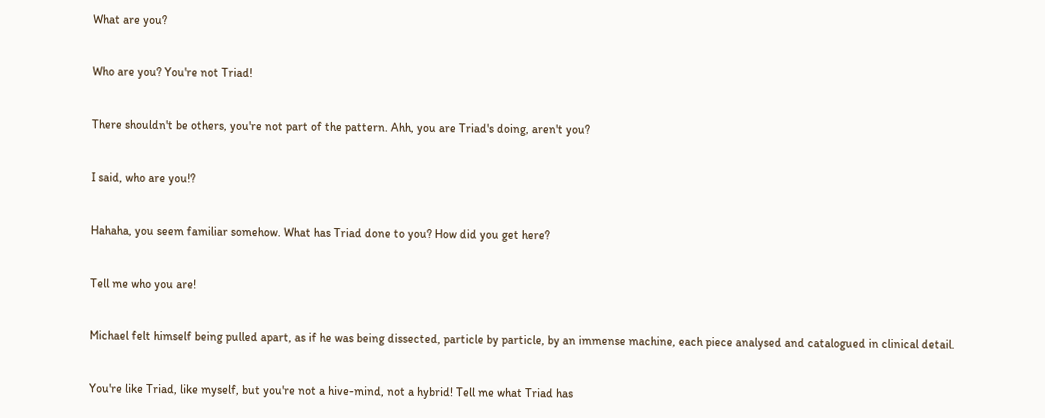What are you?


Who are you? You're not Triad!


There shouldn't be others, you're not part of the pattern. Ahh, you are Triad's doing, aren't you?


I said, who are you!?


Hahaha, you seem familiar somehow. What has Triad done to you? How did you get here?


Tell me who you are!


Michael felt himself being pulled apart, as if he was being dissected, particle by particle, by an immense machine, each piece analysed and catalogued in clinical detail.


You're like Triad, like myself, but you're not a hive-mind, not a hybrid! Tell me what Triad has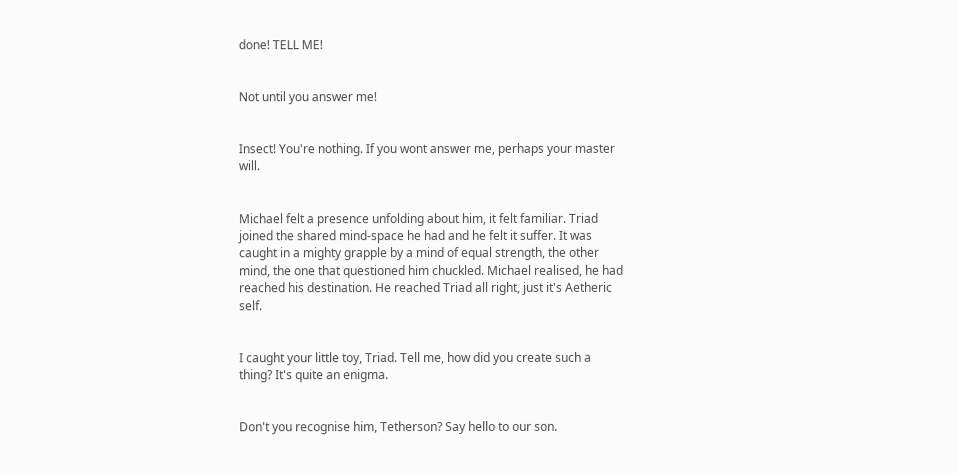done! TELL ME!


Not until you answer me!


Insect! You're nothing. If you wont answer me, perhaps your master will.


Michael felt a presence unfolding about him, it felt familiar. Triad joined the shared mind-space he had and he felt it suffer. It was caught in a mighty grapple by a mind of equal strength, the other mind, the one that questioned him chuckled. Michael realised, he had reached his destination. He reached Triad all right, just it's Aetheric self.


I caught your little toy, Triad. Tell me, how did you create such a thing? It's quite an enigma.


Don't you recognise him, Tetherson? Say hello to our son.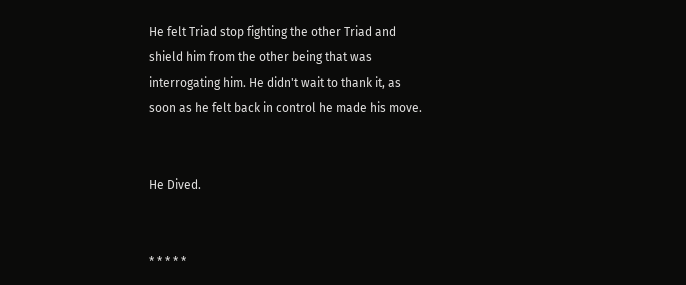He felt Triad stop fighting the other Triad and shield him from the other being that was interrogating him. He didn't wait to thank it, as soon as he felt back in control he made his move.


He Dived.


* * * * *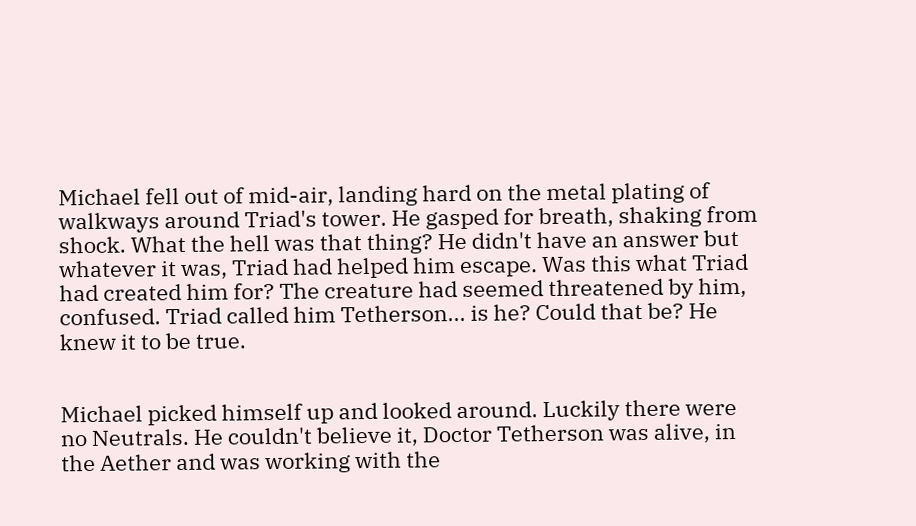Michael fell out of mid-air, landing hard on the metal plating of walkways around Triad's tower. He gasped for breath, shaking from shock. What the hell was that thing? He didn't have an answer but whatever it was, Triad had helped him escape. Was this what Triad had created him for? The creature had seemed threatened by him, confused. Triad called him Tetherson... is he? Could that be? He knew it to be true.


Michael picked himself up and looked around. Luckily there were no Neutrals. He couldn't believe it, Doctor Tetherson was alive, in the Aether and was working with the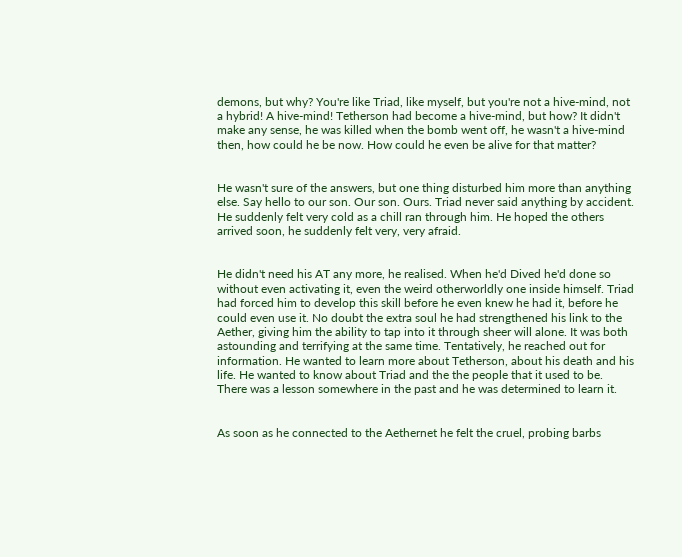demons, but why? You're like Triad, like myself, but you're not a hive-mind, not a hybrid! A hive-mind! Tetherson had become a hive-mind, but how? It didn't make any sense, he was killed when the bomb went off, he wasn't a hive-mind then, how could he be now. How could he even be alive for that matter?


He wasn't sure of the answers, but one thing disturbed him more than anything else. Say hello to our son. Our son. Ours. Triad never said anything by accident. He suddenly felt very cold as a chill ran through him. He hoped the others arrived soon, he suddenly felt very, very afraid.


He didn't need his AT any more, he realised. When he'd Dived he'd done so without even activating it, even the weird otherworldly one inside himself. Triad had forced him to develop this skill before he even knew he had it, before he could even use it. No doubt the extra soul he had strengthened his link to the Aether, giving him the ability to tap into it through sheer will alone. It was both astounding and terrifying at the same time. Tentatively, he reached out for information. He wanted to learn more about Tetherson, about his death and his life. He wanted to know about Triad and the the people that it used to be. There was a lesson somewhere in the past and he was determined to learn it.


As soon as he connected to the Aethernet he felt the cruel, probing barbs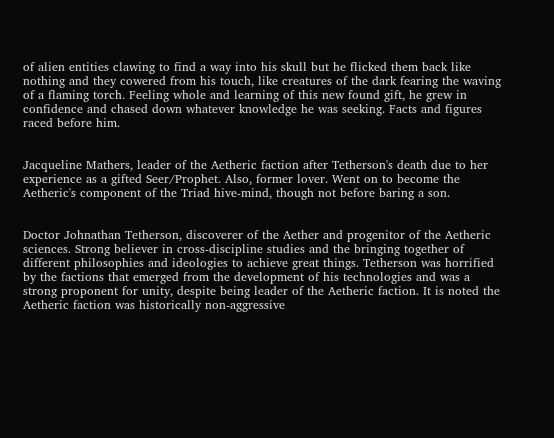of alien entities clawing to find a way into his skull but he flicked them back like nothing and they cowered from his touch, like creatures of the dark fearing the waving of a flaming torch. Feeling whole and learning of this new found gift, he grew in confidence and chased down whatever knowledge he was seeking. Facts and figures raced before him.


Jacqueline Mathers, leader of the Aetheric faction after Tetherson's death due to her experience as a gifted Seer/Prophet. Also, former lover. Went on to become the Aetheric's component of the Triad hive-mind, though not before baring a son.


Doctor Johnathan Tetherson, discoverer of the Aether and progenitor of the Aetheric sciences. Strong believer in cross-discipline studies and the bringing together of different philosophies and ideologies to achieve great things. Tetherson was horrified by the factions that emerged from the development of his technologies and was a strong proponent for unity, despite being leader of the Aetheric faction. It is noted the Aetheric faction was historically non-aggressive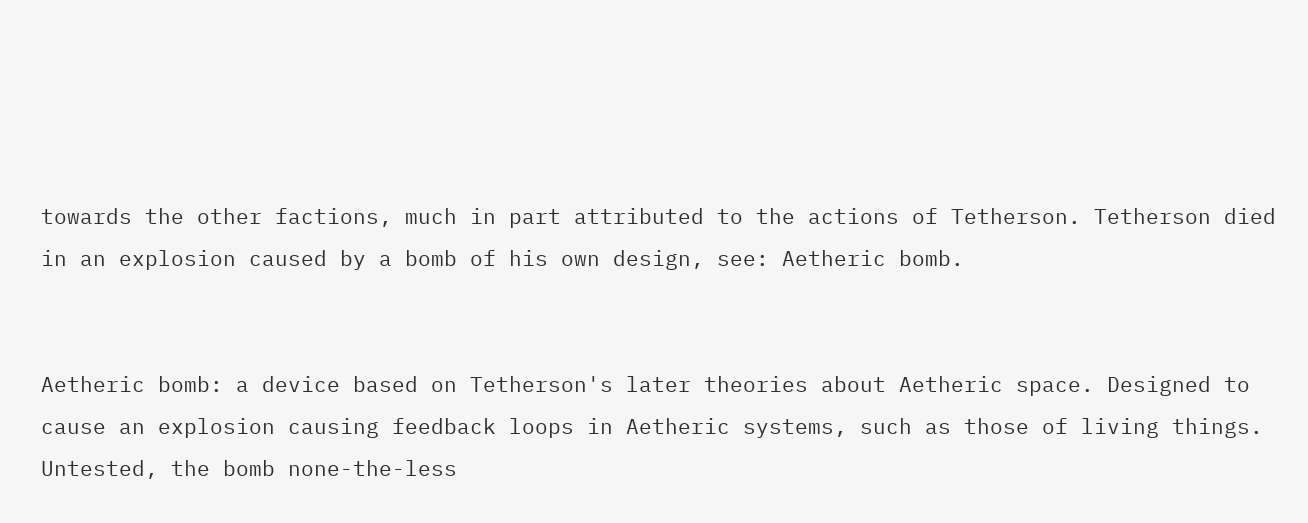towards the other factions, much in part attributed to the actions of Tetherson. Tetherson died in an explosion caused by a bomb of his own design, see: Aetheric bomb.


Aetheric bomb: a device based on Tetherson's later theories about Aetheric space. Designed to cause an explosion causing feedback loops in Aetheric systems, such as those of living things. Untested, the bomb none-the-less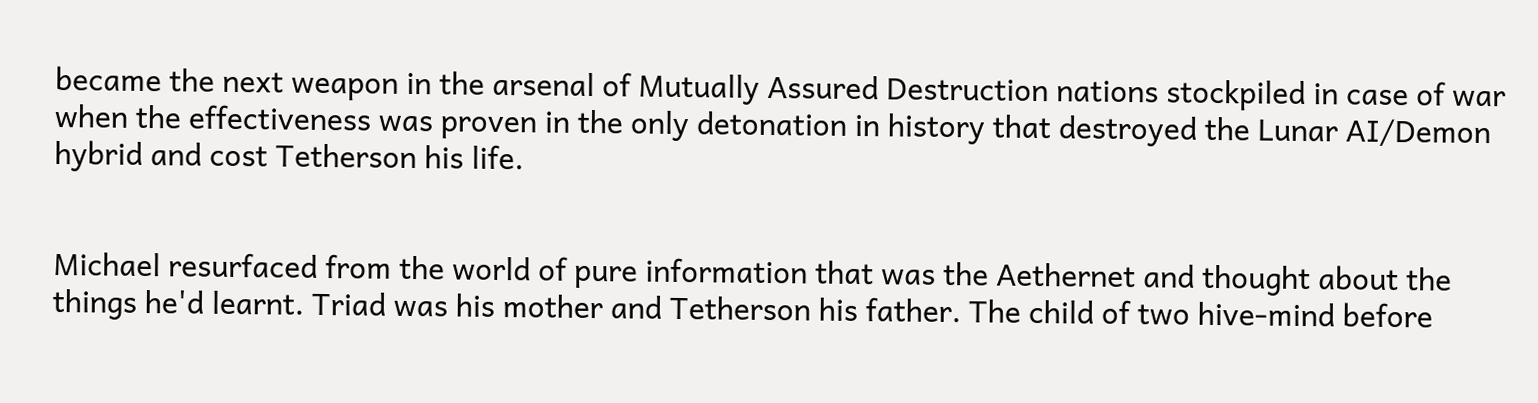became the next weapon in the arsenal of Mutually Assured Destruction nations stockpiled in case of war when the effectiveness was proven in the only detonation in history that destroyed the Lunar AI/Demon hybrid and cost Tetherson his life.


Michael resurfaced from the world of pure information that was the Aethernet and thought about the things he'd learnt. Triad was his mother and Tetherson his father. The child of two hive-mind before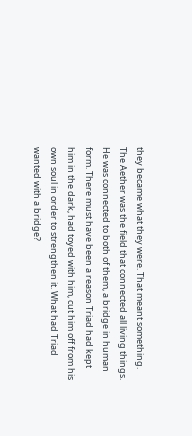they became what they were. That meant something. The Aether was the field that connected all living things. He was connected to both of them, a bridge in human form. There must have been a reason Triad had kept him in the dark, had toyed with him, cut him off from his own soul in order to strengthen it. What had Triad wanted with a bridge?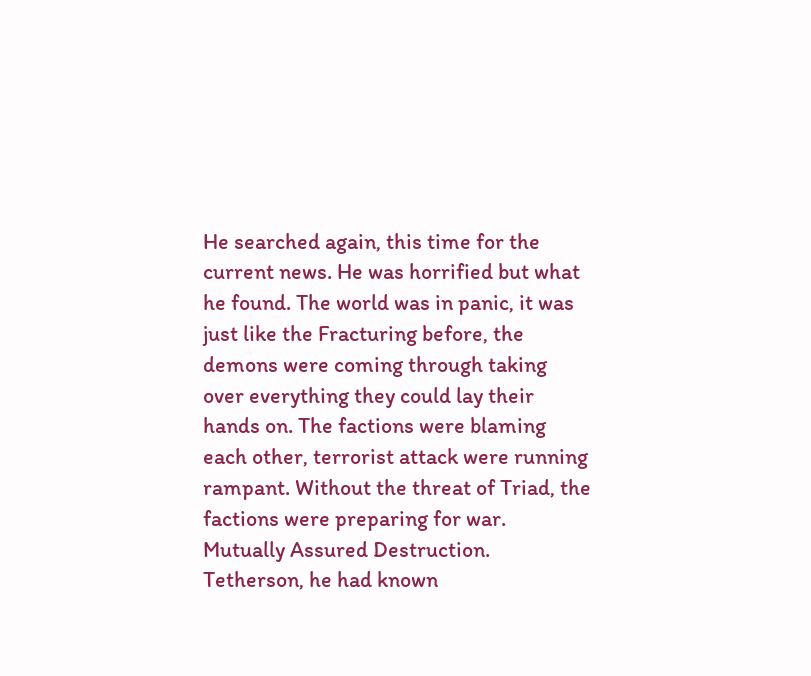He searched again, this time for the current news. He was horrified but what he found. The world was in panic, it was just like the Fracturing before, the demons were coming through taking over everything they could lay their hands on. The factions were blaming each other, terrorist attack were running rampant. Without the threat of Triad, the factions were preparing for war. Mutually Assured Destruction. Tetherson, he had known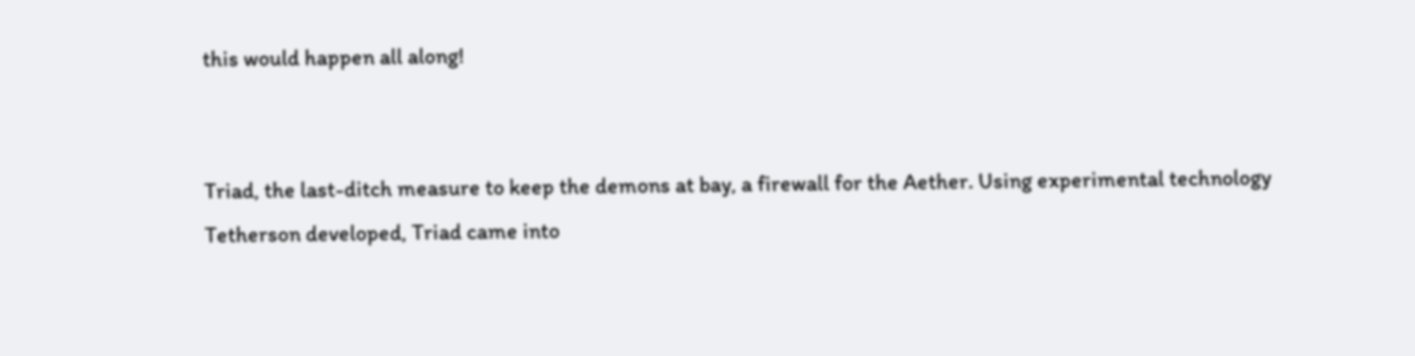this would happen all along!


Triad, the last-ditch measure to keep the demons at bay, a firewall for the Aether. Using experimental technology Tetherson developed, Triad came into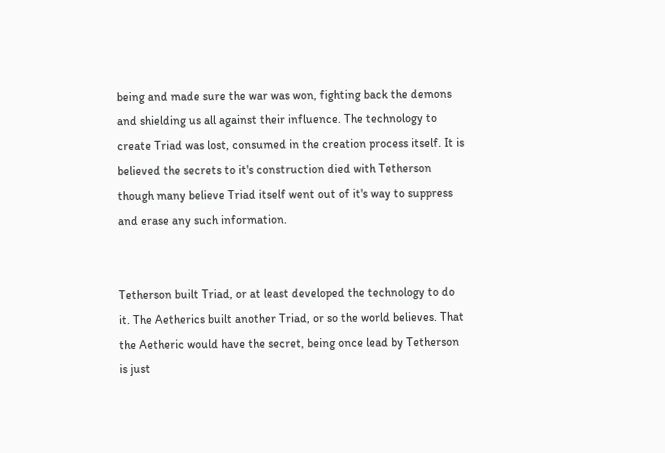being and made sure the war was won, fighting back the demons and shielding us all against their influence. The technology to create Triad was lost, consumed in the creation process itself. It is believed the secrets to it's construction died with Tetherson though many believe Triad itself went out of it's way to suppress and erase any such information.


Tetherson built Triad, or at least developed the technology to do it. The Aetherics built another Triad, or so the world believes. That the Aetheric would have the secret, being once lead by Tetherson is just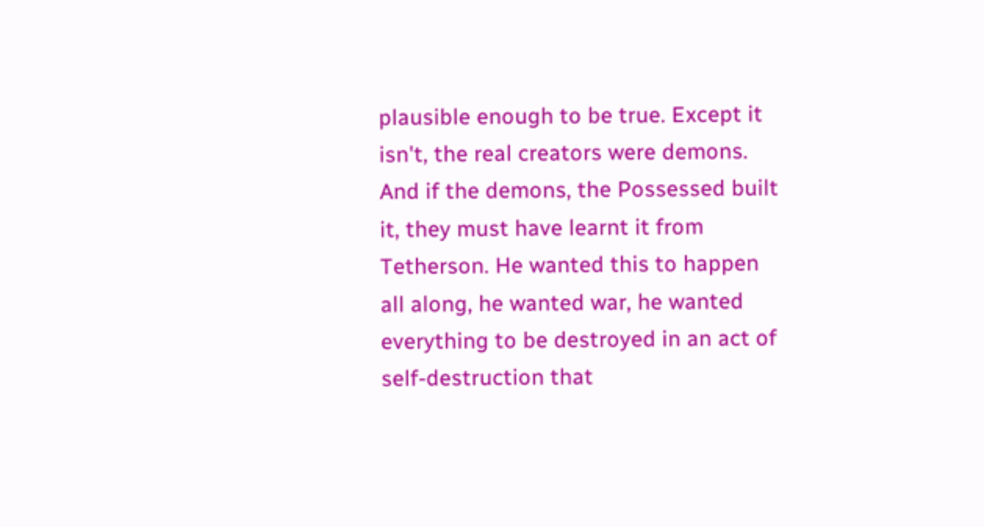plausible enough to be true. Except it isn't, the real creators were demons. And if the demons, the Possessed built it, they must have learnt it from Tetherson. He wanted this to happen all along, he wanted war, he wanted everything to be destroyed in an act of self-destruction that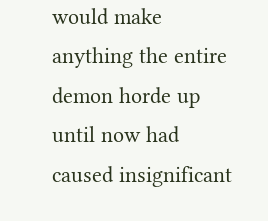would make anything the entire demon horde up until now had caused insignificant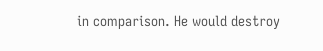in comparison. He would destroy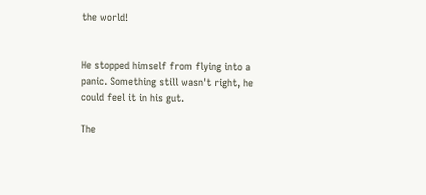the world!


He stopped himself from flying into a panic. Something still wasn't right, he could feel it in his gut.

The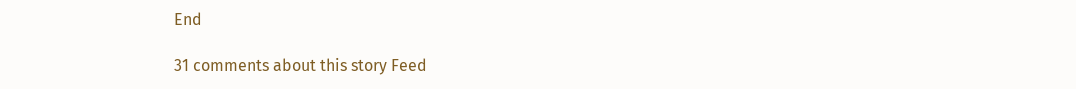End

31 comments about this story Feed